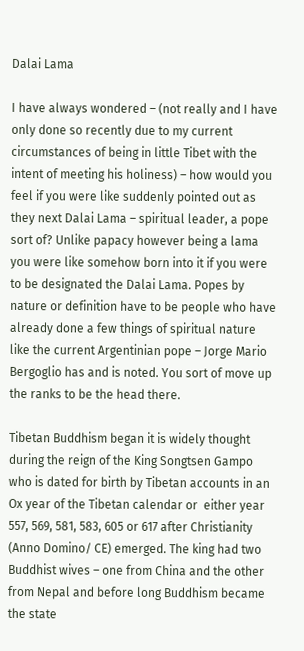Dalai Lama

I have always wondered – (not really and I have only done so recently due to my current circumstances of being in little Tibet with the intent of meeting his holiness) – how would you feel if you were like suddenly pointed out as they next Dalai Lama – spiritual leader, a pope sort of? Unlike papacy however being a lama you were like somehow born into it if you were to be designated the Dalai Lama. Popes by nature or definition have to be people who have already done a few things of spiritual nature like the current Argentinian pope – Jorge Mario Bergoglio has and is noted. You sort of move up the ranks to be the head there.

Tibetan Buddhism began it is widely thought during the reign of the King Songtsen Gampo who is dated for birth by Tibetan accounts in an Ox year of the Tibetan calendar or  either year 557, 569, 581, 583, 605 or 617 after Christianity (Anno Domino/ CE) emerged. The king had two Buddhist wives – one from China and the other from Nepal and before long Buddhism became the state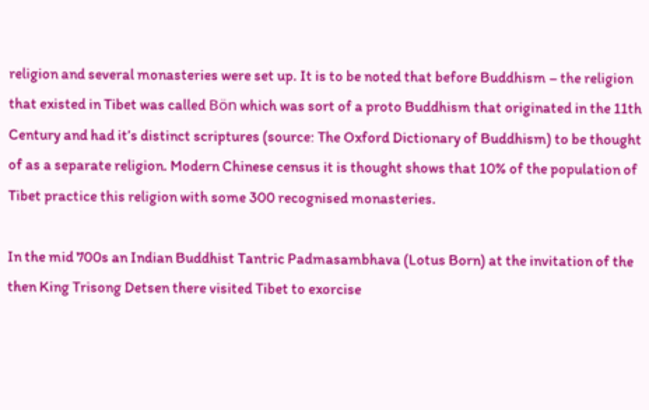religion and several monasteries were set up. It is to be noted that before Buddhism – the religion that existed in Tibet was called Bön which was sort of a proto Buddhism that originated in the 11th Century and had it’s distinct scriptures (source: The Oxford Dictionary of Buddhism) to be thought of as a separate religion. Modern Chinese census it is thought shows that 10% of the population of Tibet practice this religion with some 300 recognised monasteries.

In the mid 700s an Indian Buddhist Tantric Padmasambhava (Lotus Born) at the invitation of the then King Trisong Detsen there visited Tibet to exorcise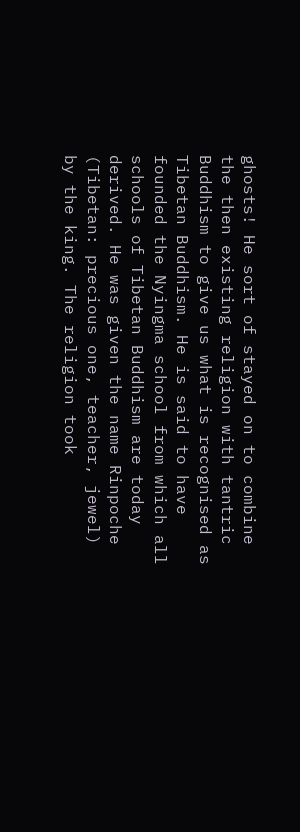ghosts! He sort of stayed on to combine the then existing religion with tantric Buddhism to give us what is recognised as Tibetan Buddhism. He is said to have founded the Nyingma school from which all schools of Tibetan Buddhism are today derived. He was given the name Rinpoche (Tibetan: precious one, teacher, jewel) by the king. The religion took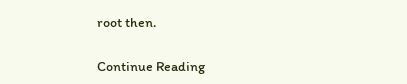root then.

Continue Reading